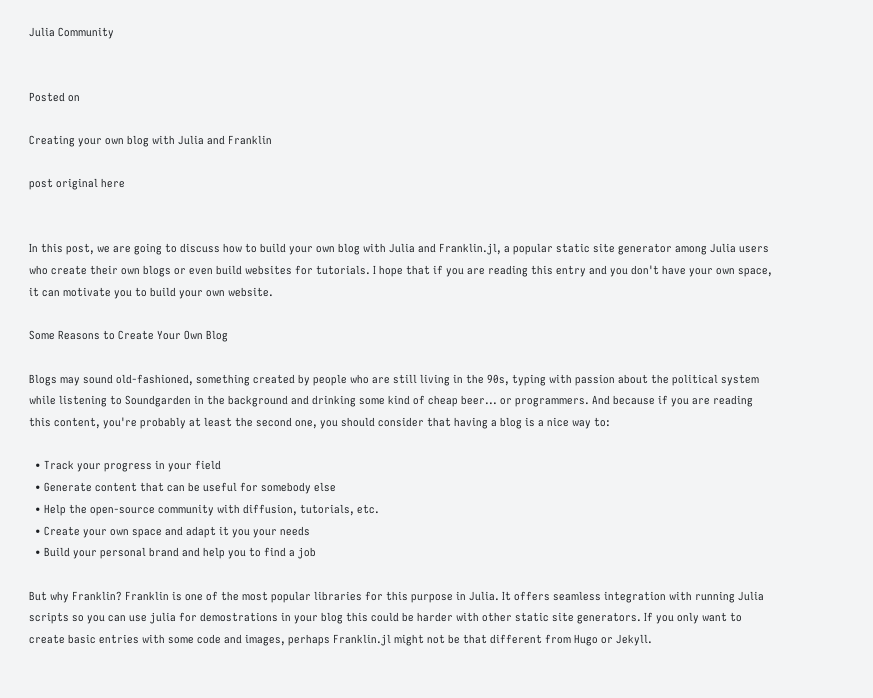Julia Community


Posted on

Creating your own blog with Julia and Franklin

post original here


In this post, we are going to discuss how to build your own blog with Julia and Franklin.jl, a popular static site generator among Julia users who create their own blogs or even build websites for tutorials. I hope that if you are reading this entry and you don't have your own space, it can motivate you to build your own website.

Some Reasons to Create Your Own Blog

Blogs may sound old-fashioned, something created by people who are still living in the 90s, typing with passion about the political system while listening to Soundgarden in the background and drinking some kind of cheap beer... or programmers. And because if you are reading this content, you're probably at least the second one, you should consider that having a blog is a nice way to:

  • Track your progress in your field
  • Generate content that can be useful for somebody else
  • Help the open-source community with diffusion, tutorials, etc.
  • Create your own space and adapt it you your needs
  • Build your personal brand and help you to find a job

But why Franklin? Franklin is one of the most popular libraries for this purpose in Julia. It offers seamless integration with running Julia scripts so you can use julia for demostrations in your blog this could be harder with other static site generators. If you only want to create basic entries with some code and images, perhaps Franklin.jl might not be that different from Hugo or Jekyll.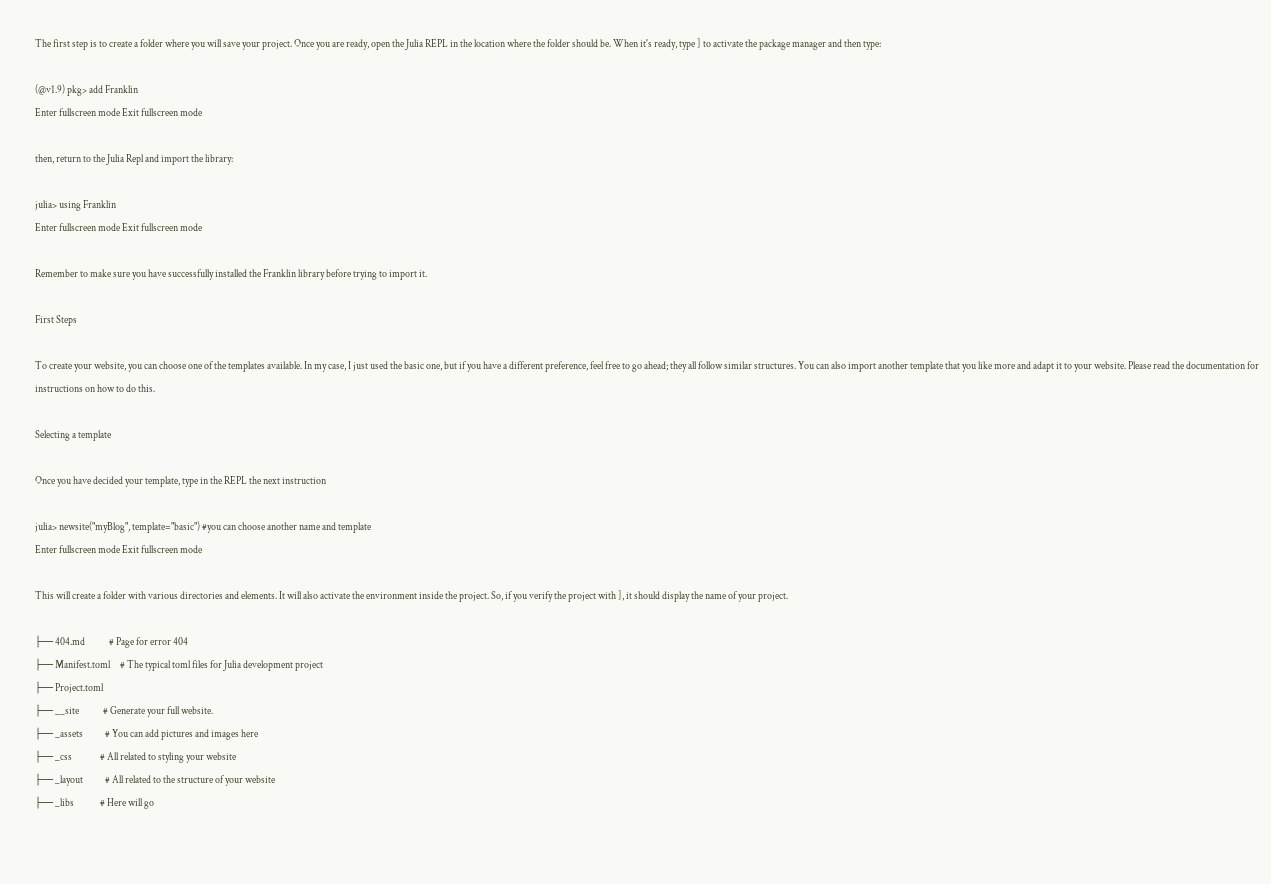The first step is to create a folder where you will save your project. Once you are ready, open the Julia REPL in the location where the folder should be. When it's ready, type ] to activate the package manager and then type:

(@v1.9) pkg> add Franklin
Enter fullscreen mode Exit fullscreen mode

then, return to the Julia Repl and import the library:

julia> using Franklin
Enter fullscreen mode Exit fullscreen mode

Remember to make sure you have successfully installed the Franklin library before trying to import it.

First Steps

To create your website, you can choose one of the templates available. In my case, I just used the basic one, but if you have a different preference, feel free to go ahead; they all follow similar structures. You can also import another template that you like more and adapt it to your website. Please read the documentation for instructions on how to do this.

Selecting a template

Once you have decided your template, type in the REPL the next instruction

julia> newsite("myBlog", template="basic") #you can choose another name and template
Enter fullscreen mode Exit fullscreen mode

This will create a folder with various directories and elements. It will also activate the environment inside the project. So, if you verify the project with ], it should display the name of your project.

├── 404.md            # Page for error 404
├── Manifest.toml     # The typical toml files for Julia development project
├── Project.toml
├── __site            # Generate your full website.
├── _assets           # You can add pictures and images here
├── _css              # All related to styling your website
├── _layout           # All related to the structure of your website
├── _libs             # Here will go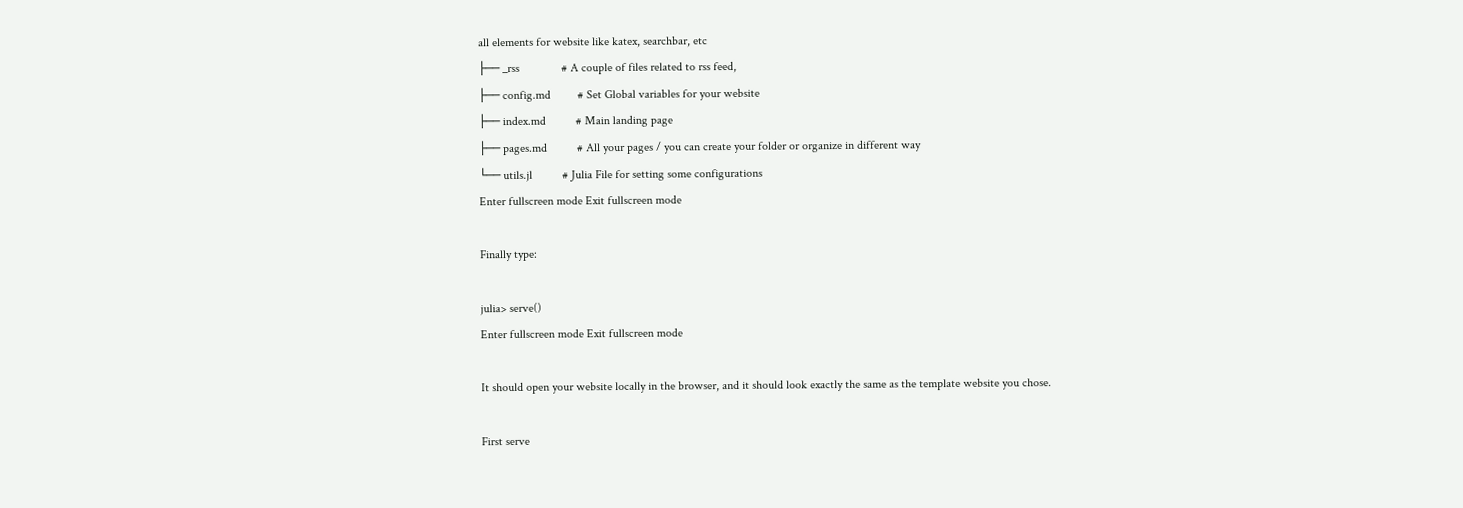all elements for website like katex, searchbar, etc
├── _rss              # A couple of files related to rss feed,
├── config.md         # Set Global variables for your website
├── index.md          # Main landing page
├── pages.md          # All your pages / you can create your folder or organize in different way
└── utils.jl          # Julia File for setting some configurations
Enter fullscreen mode Exit fullscreen mode

Finally type:

julia> serve()
Enter fullscreen mode Exit fullscreen mode

It should open your website locally in the browser, and it should look exactly the same as the template website you chose.

First serve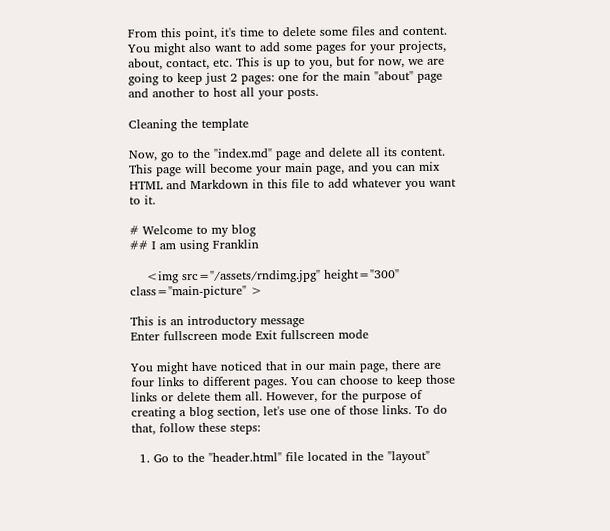From this point, it's time to delete some files and content. You might also want to add some pages for your projects, about, contact, etc. This is up to you, but for now, we are going to keep just 2 pages: one for the main "about" page and another to host all your posts.

Cleaning the template

Now, go to the "index.md" page and delete all its content. This page will become your main page, and you can mix HTML and Markdown in this file to add whatever you want to it.

# Welcome to my blog
## I am using Franklin

    <img src="/assets/rndimg.jpg" height="300" class="main-picture" >

This is an introductory message
Enter fullscreen mode Exit fullscreen mode

You might have noticed that in our main page, there are four links to different pages. You can choose to keep those links or delete them all. However, for the purpose of creating a blog section, let's use one of those links. To do that, follow these steps:

  1. Go to the "header.html" file located in the "layout"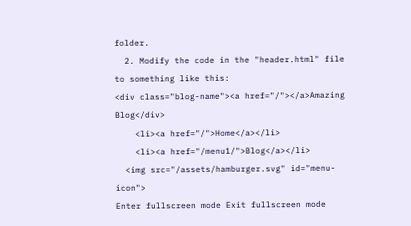folder.
  2. Modify the code in the "header.html" file to something like this:
<div class="blog-name"><a href="/"></a>Amazing Blog</div>
    <li><a href="/">Home</a></li>
    <li><a href="/menu1/">Blog</a></li>
  <img src="/assets/hamburger.svg" id="menu-icon">
Enter fullscreen mode Exit fullscreen mode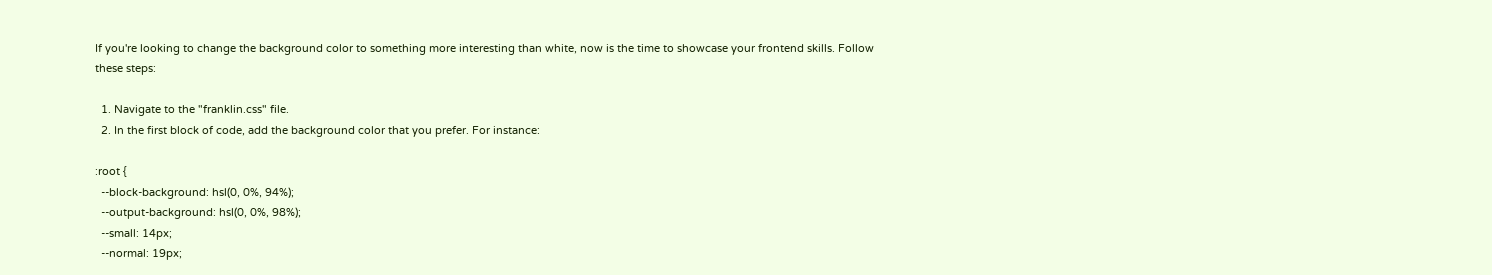If you're looking to change the background color to something more interesting than white, now is the time to showcase your frontend skills. Follow these steps:

  1. Navigate to the "franklin.css" file.
  2. In the first block of code, add the background color that you prefer. For instance:

:root {
  --block-background: hsl(0, 0%, 94%);
  --output-background: hsl(0, 0%, 98%);
  --small: 14px;
  --normal: 19px;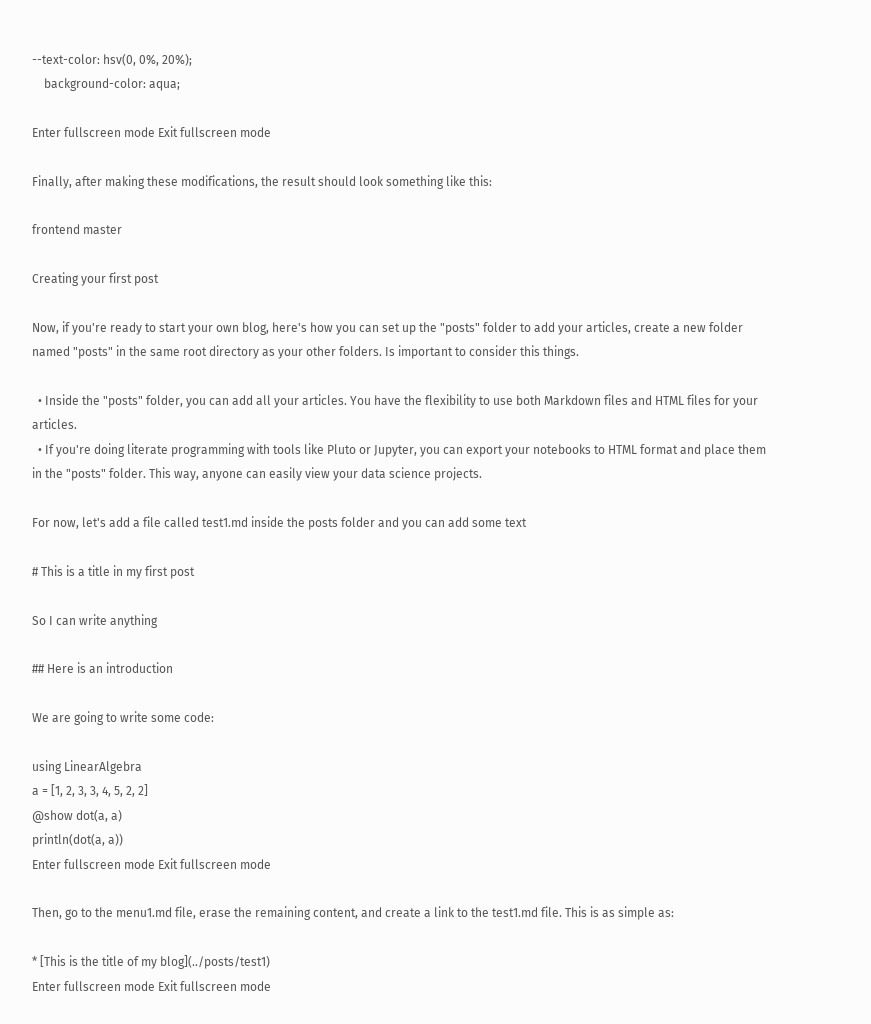--text-color: hsv(0, 0%, 20%);
    background-color: aqua;

Enter fullscreen mode Exit fullscreen mode

Finally, after making these modifications, the result should look something like this:

frontend master

Creating your first post

Now, if you're ready to start your own blog, here's how you can set up the "posts" folder to add your articles, create a new folder named "posts" in the same root directory as your other folders. Is important to consider this things.

  • Inside the "posts" folder, you can add all your articles. You have the flexibility to use both Markdown files and HTML files for your articles.
  • If you're doing literate programming with tools like Pluto or Jupyter, you can export your notebooks to HTML format and place them in the "posts" folder. This way, anyone can easily view your data science projects.

For now, let's add a file called test1.md inside the posts folder and you can add some text

# This is a title in my first post

So I can write anything

## Here is an introduction

We are going to write some code:

using LinearAlgebra
a = [1, 2, 3, 3, 4, 5, 2, 2]
@show dot(a, a)
println(dot(a, a))
Enter fullscreen mode Exit fullscreen mode

Then, go to the menu1.md file, erase the remaining content, and create a link to the test1.md file. This is as simple as:

* [This is the title of my blog](../posts/test1)
Enter fullscreen mode Exit fullscreen mode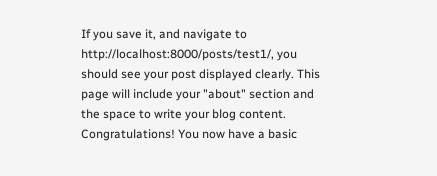If you save it, and navigate to http://localhost:8000/posts/test1/, you should see your post displayed clearly. This page will include your "about" section and the space to write your blog content. Congratulations! You now have a basic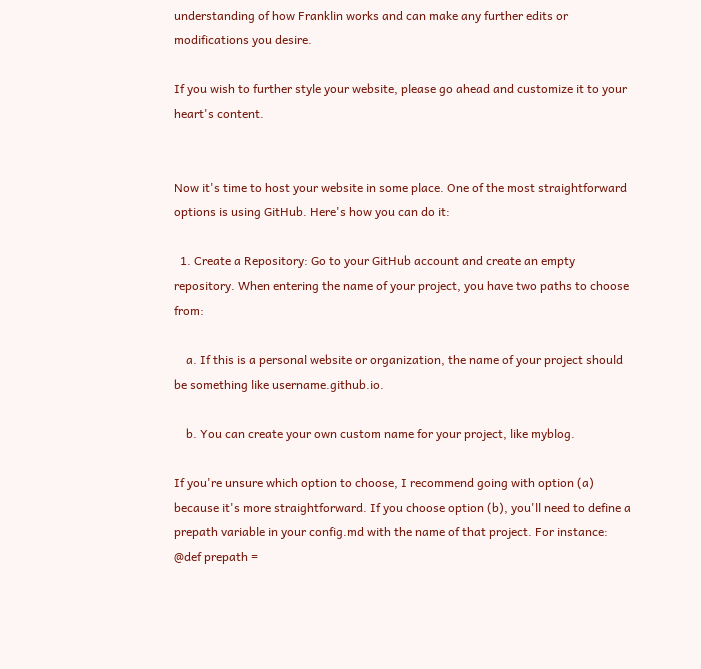understanding of how Franklin works and can make any further edits or modifications you desire.

If you wish to further style your website, please go ahead and customize it to your heart's content.


Now it's time to host your website in some place. One of the most straightforward options is using GitHub. Here's how you can do it:

  1. Create a Repository: Go to your GitHub account and create an empty repository. When entering the name of your project, you have two paths to choose from:

    a. If this is a personal website or organization, the name of your project should be something like username.github.io.

    b. You can create your own custom name for your project, like myblog.

If you're unsure which option to choose, I recommend going with option (a) because it's more straightforward. If you choose option (b), you'll need to define a prepath variable in your config.md with the name of that project. For instance: @def prepath =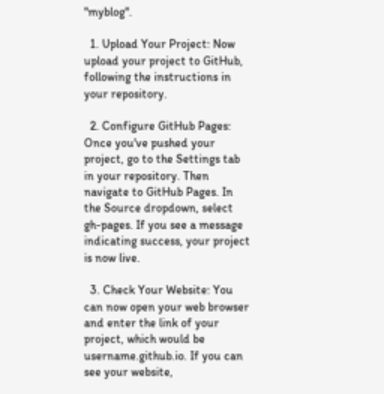"myblog".

  1. Upload Your Project: Now upload your project to GitHub, following the instructions in your repository.

  2. Configure GitHub Pages: Once you've pushed your project, go to the Settings tab in your repository. Then navigate to GitHub Pages. In the Source dropdown, select gh-pages. If you see a message indicating success, your project is now live.

  3. Check Your Website: You can now open your web browser and enter the link of your project, which would be username.github.io. If you can see your website,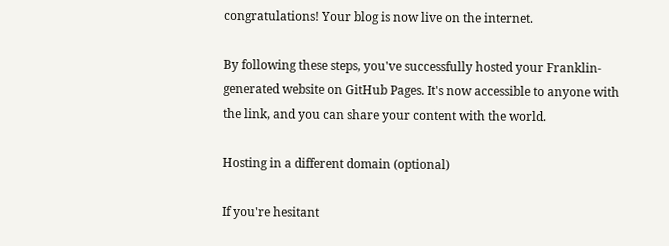congratulations! Your blog is now live on the internet.

By following these steps, you've successfully hosted your Franklin-generated website on GitHub Pages. It's now accessible to anyone with the link, and you can share your content with the world.

Hosting in a different domain (optional)

If you're hesitant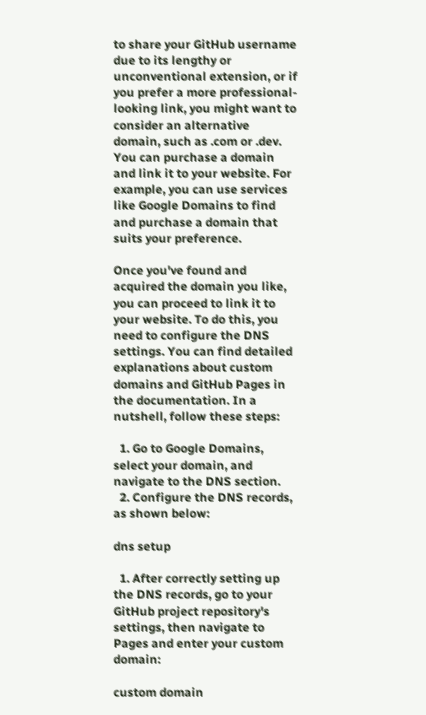to share your GitHub username due to its lengthy or unconventional extension, or if you prefer a more professional-looking link, you might want to consider an alternative domain, such as .com or .dev. You can purchase a domain and link it to your website. For example, you can use services like Google Domains to find and purchase a domain that suits your preference.

Once you've found and acquired the domain you like, you can proceed to link it to your website. To do this, you need to configure the DNS settings. You can find detailed explanations about custom domains and GitHub Pages in the documentation. In a nutshell, follow these steps:

  1. Go to Google Domains, select your domain, and navigate to the DNS section.
  2. Configure the DNS records, as shown below:

dns setup

  1. After correctly setting up the DNS records, go to your GitHub project repository's settings, then navigate to Pages and enter your custom domain:

custom domain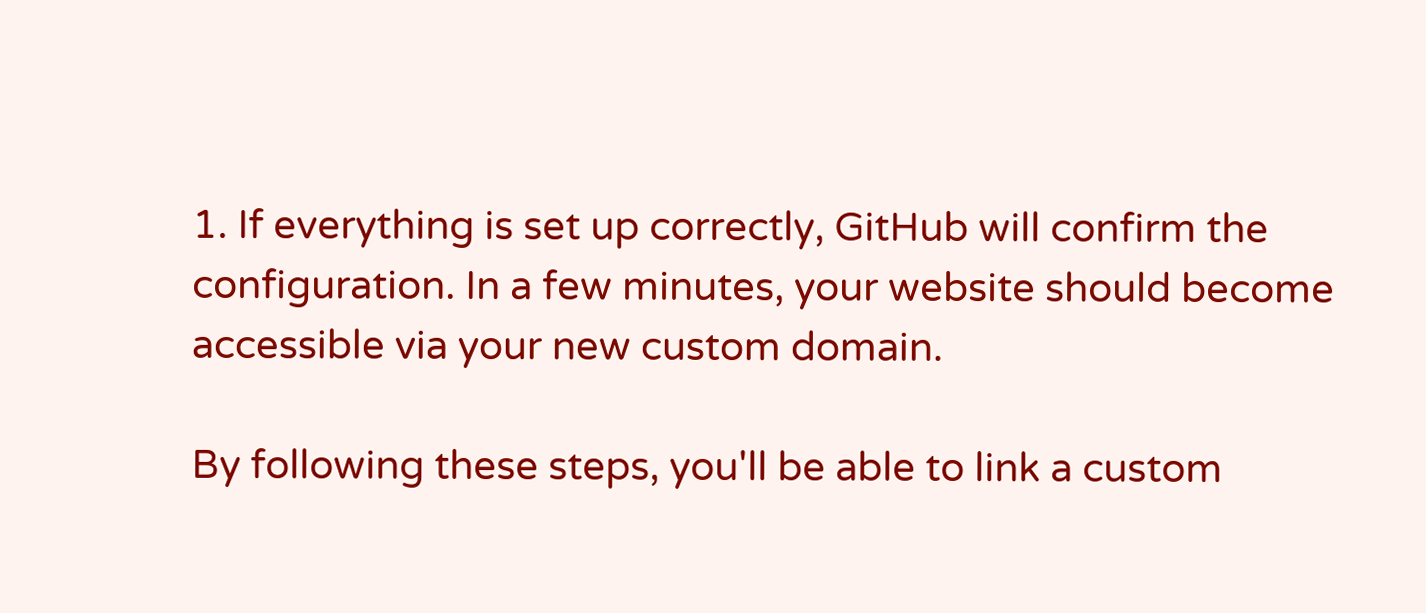1. If everything is set up correctly, GitHub will confirm the configuration. In a few minutes, your website should become accessible via your new custom domain.

By following these steps, you'll be able to link a custom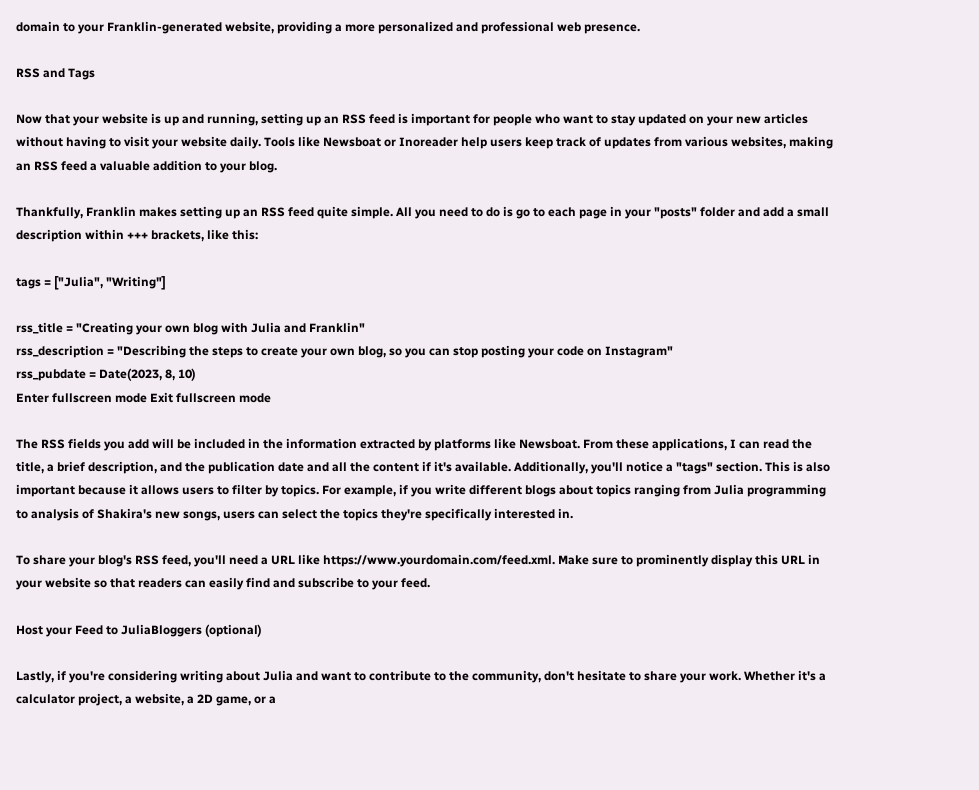domain to your Franklin-generated website, providing a more personalized and professional web presence.

RSS and Tags

Now that your website is up and running, setting up an RSS feed is important for people who want to stay updated on your new articles without having to visit your website daily. Tools like Newsboat or Inoreader help users keep track of updates from various websites, making an RSS feed a valuable addition to your blog.

Thankfully, Franklin makes setting up an RSS feed quite simple. All you need to do is go to each page in your "posts" folder and add a small description within +++ brackets, like this:

tags = ["Julia", "Writing"]

rss_title = "Creating your own blog with Julia and Franklin"
rss_description = "Describing the steps to create your own blog, so you can stop posting your code on Instagram"
rss_pubdate = Date(2023, 8, 10)
Enter fullscreen mode Exit fullscreen mode

The RSS fields you add will be included in the information extracted by platforms like Newsboat. From these applications, I can read the title, a brief description, and the publication date and all the content if it's available. Additionally, you'll notice a "tags" section. This is also important because it allows users to filter by topics. For example, if you write different blogs about topics ranging from Julia programming to analysis of Shakira's new songs, users can select the topics they're specifically interested in.

To share your blog's RSS feed, you'll need a URL like https://www.yourdomain.com/feed.xml. Make sure to prominently display this URL in your website so that readers can easily find and subscribe to your feed.

Host your Feed to JuliaBloggers (optional)

Lastly, if you're considering writing about Julia and want to contribute to the community, don't hesitate to share your work. Whether it's a calculator project, a website, a 2D game, or a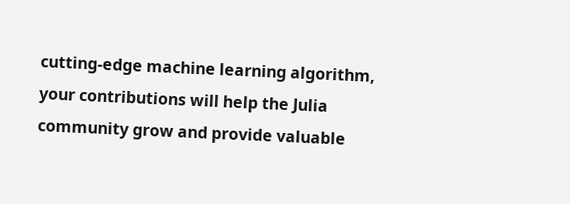cutting-edge machine learning algorithm, your contributions will help the Julia community grow and provide valuable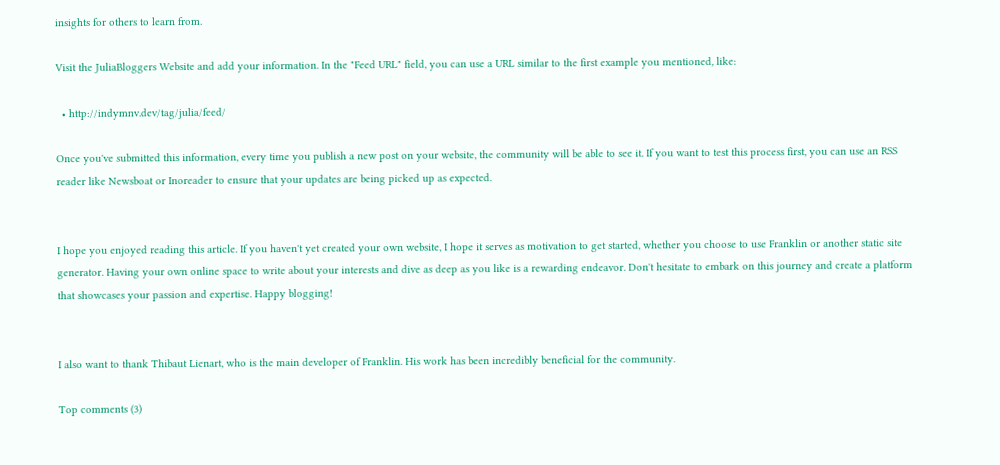insights for others to learn from.

Visit the JuliaBloggers Website and add your information. In the "Feed URL" field, you can use a URL similar to the first example you mentioned, like:

  • http://indymnv.dev/tag/julia/feed/

Once you've submitted this information, every time you publish a new post on your website, the community will be able to see it. If you want to test this process first, you can use an RSS reader like Newsboat or Inoreader to ensure that your updates are being picked up as expected.


I hope you enjoyed reading this article. If you haven't yet created your own website, I hope it serves as motivation to get started, whether you choose to use Franklin or another static site generator. Having your own online space to write about your interests and dive as deep as you like is a rewarding endeavor. Don't hesitate to embark on this journey and create a platform that showcases your passion and expertise. Happy blogging!


I also want to thank Thibaut Lienart, who is the main developer of Franklin. His work has been incredibly beneficial for the community.

Top comments (3)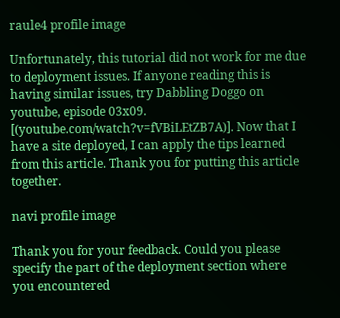raule4 profile image

Unfortunately, this tutorial did not work for me due to deployment issues. If anyone reading this is having similar issues, try Dabbling Doggo on youtube, episode 03x09. [(youtube.com/watch?v=fVBiLEtZB7A)]. Now that I have a site deployed, I can apply the tips learned from this article. Thank you for putting this article together.

navi profile image

Thank you for your feedback. Could you please specify the part of the deployment section where you encountered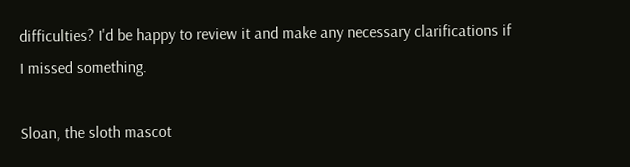difficulties? I'd be happy to review it and make any necessary clarifications if I missed something.

Sloan, the sloth mascot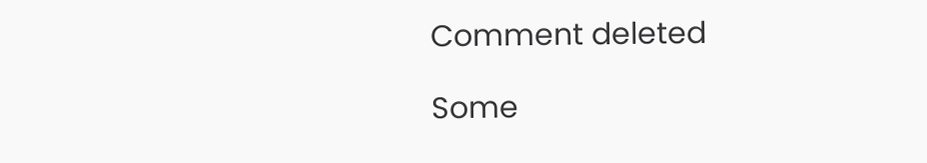Comment deleted

Some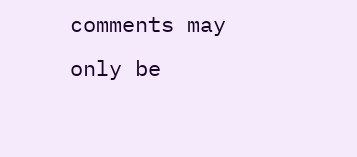comments may only be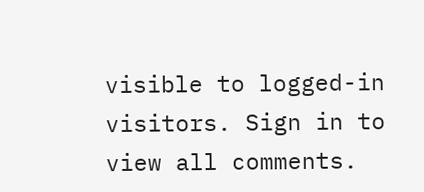visible to logged-in visitors. Sign in to view all comments.